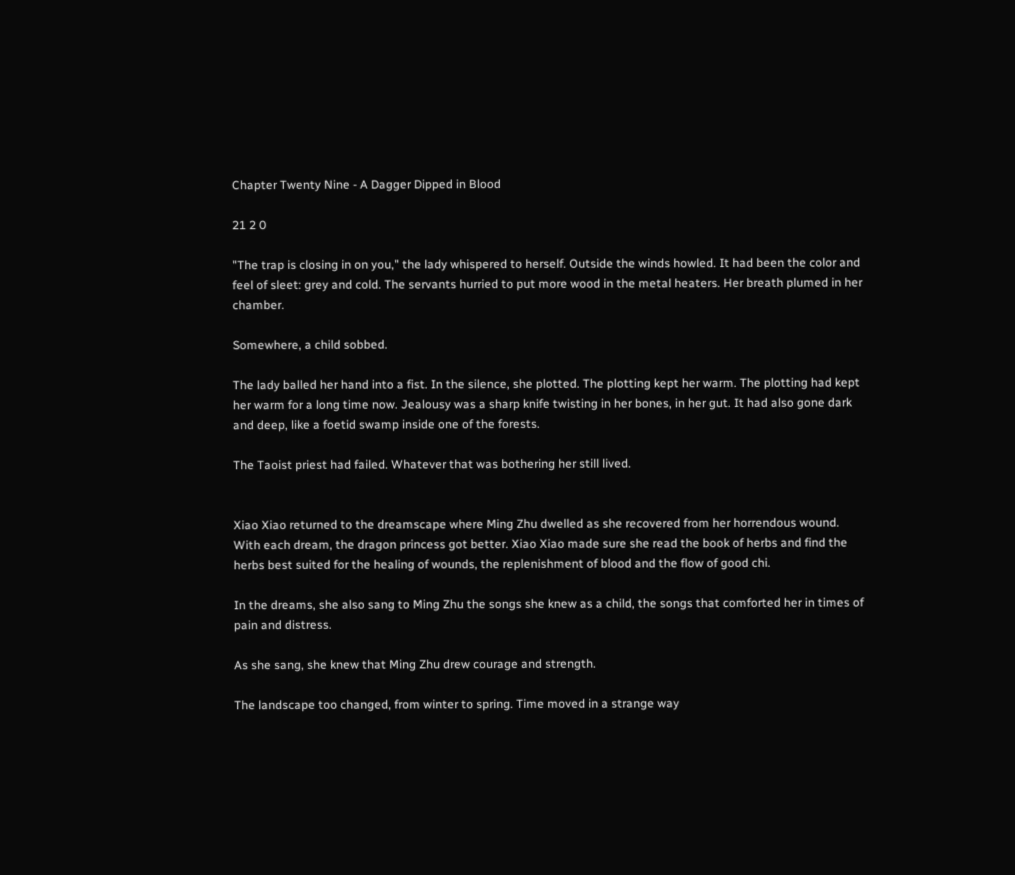Chapter Twenty Nine - A Dagger Dipped in Blood

21 2 0

"The trap is closing in on you," the lady whispered to herself. Outside the winds howled. It had been the color and feel of sleet: grey and cold. The servants hurried to put more wood in the metal heaters. Her breath plumed in her chamber.

Somewhere, a child sobbed.

The lady balled her hand into a fist. In the silence, she plotted. The plotting kept her warm. The plotting had kept her warm for a long time now. Jealousy was a sharp knife twisting in her bones, in her gut. It had also gone dark and deep, like a foetid swamp inside one of the forests.

The Taoist priest had failed. Whatever that was bothering her still lived.


Xiao Xiao returned to the dreamscape where Ming Zhu dwelled as she recovered from her horrendous wound. With each dream, the dragon princess got better. Xiao Xiao made sure she read the book of herbs and find the herbs best suited for the healing of wounds, the replenishment of blood and the flow of good chi.

In the dreams, she also sang to Ming Zhu the songs she knew as a child, the songs that comforted her in times of pain and distress.

As she sang, she knew that Ming Zhu drew courage and strength.

The landscape too changed, from winter to spring. Time moved in a strange way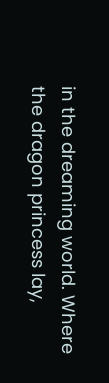in the dreaming world. Where the dragon princess lay,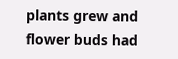plants grew and flower buds had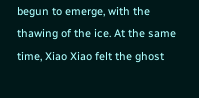begun to emerge, with the thawing of the ice. At the same time, Xiao Xiao felt the ghost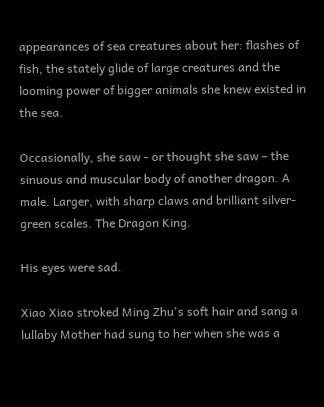appearances of sea creatures about her: flashes of fish, the stately glide of large creatures and the looming power of bigger animals she knew existed in the sea.

Occasionally, she saw - or thought she saw – the sinuous and muscular body of another dragon. A male. Larger, with sharp claws and brilliant silver-green scales. The Dragon King.

His eyes were sad.

Xiao Xiao stroked Ming Zhu's soft hair and sang a lullaby Mother had sung to her when she was a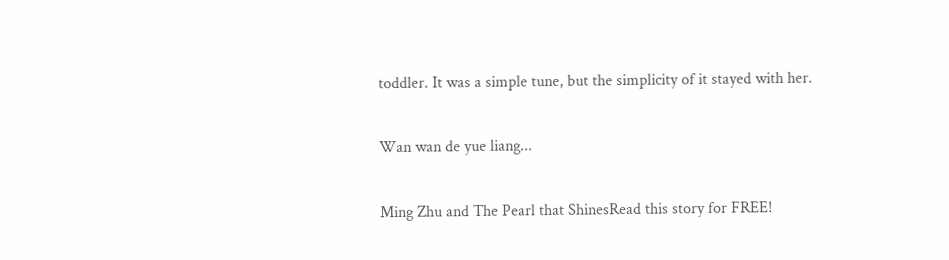toddler. It was a simple tune, but the simplicity of it stayed with her.

Wan wan de yue liang...

Ming Zhu and The Pearl that ShinesRead this story for FREE!